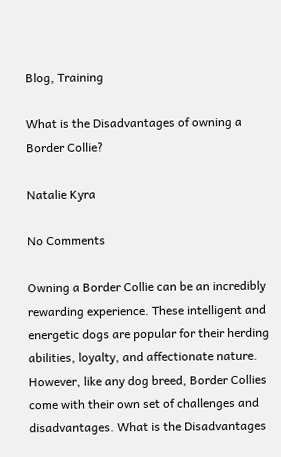Blog, Training

What is the Disadvantages of owning a Border Collie?

Natalie Kyra

No Comments

Owning a Border Collie can be an incredibly rewarding experience. These intelligent and energetic dogs are popular for their herding abilities, loyalty, and affectionate nature. However, like any dog breed, Border Collies come with their own set of challenges and disadvantages. What is the Disadvantages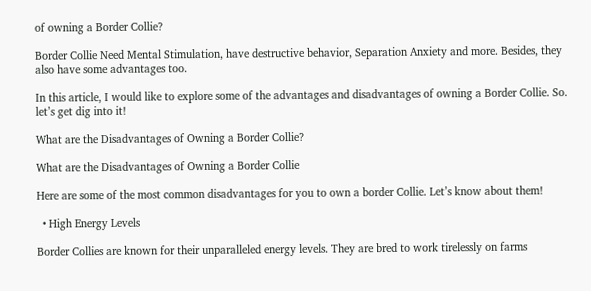of owning a Border Collie?

Border Collie Need Mental Stimulation, have destructive behavior, Separation Anxiety and more. Besides, they also have some advantages too.

In this article, I would like to explore some of the advantages and disadvantages of owning a Border Collie. So. let’s get dig into it!

What are the Disadvantages of Owning a Border Collie?

What are the Disadvantages of Owning a Border Collie

Here are some of the most common disadvantages for you to own a border Collie. Let’s know about them!

  • High Energy Levels

Border Collies are known for their unparalleled energy levels. They are bred to work tirelessly on farms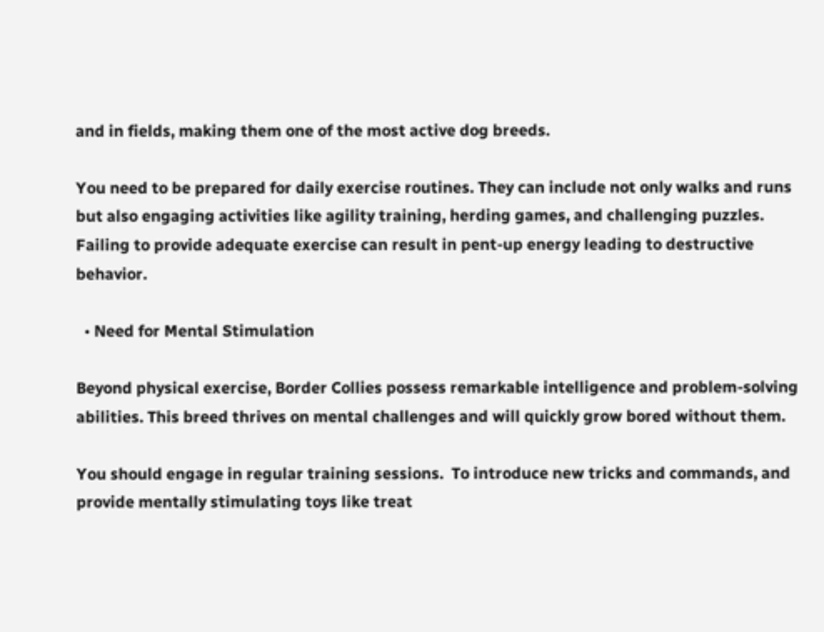and in fields, making them one of the most active dog breeds.

You need to be prepared for daily exercise routines. They can include not only walks and runs but also engaging activities like agility training, herding games, and challenging puzzles. Failing to provide adequate exercise can result in pent-up energy leading to destructive behavior.

  • Need for Mental Stimulation

Beyond physical exercise, Border Collies possess remarkable intelligence and problem-solving abilities. This breed thrives on mental challenges and will quickly grow bored without them.

You should engage in regular training sessions.  To introduce new tricks and commands, and provide mentally stimulating toys like treat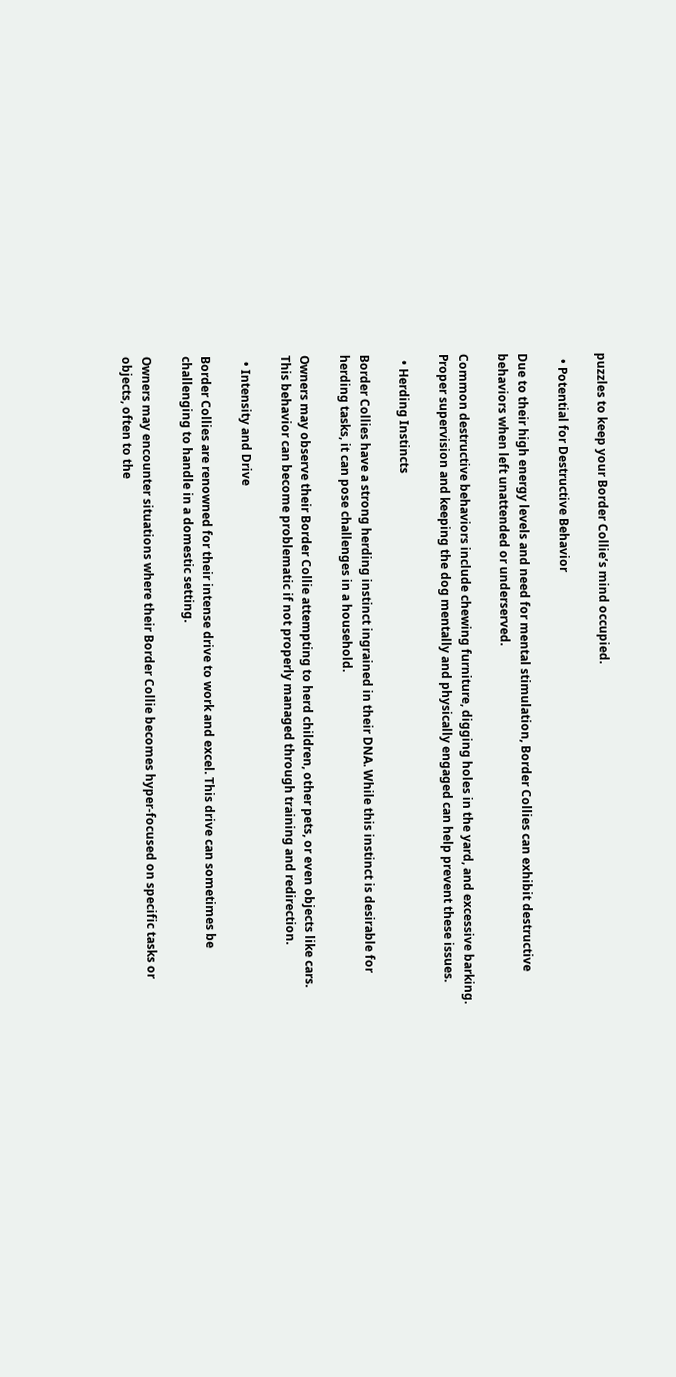puzzles to keep your Border Collie’s mind occupied.

  • Potential for Destructive Behavior

Due to their high energy levels and need for mental stimulation, Border Collies can exhibit destructive behaviors when left unattended or underserved.

Common destructive behaviors include chewing furniture, digging holes in the yard, and excessive barking. Proper supervision and keeping the dog mentally and physically engaged can help prevent these issues.

  • Herding Instincts

Border Collies have a strong herding instinct ingrained in their DNA. While this instinct is desirable for herding tasks, it can pose challenges in a household.

Owners may observe their Border Collie attempting to herd children, other pets, or even objects like cars. This behavior can become problematic if not properly managed through training and redirection.

  • Intensity and Drive

Border Collies are renowned for their intense drive to work and excel. This drive can sometimes be challenging to handle in a domestic setting.

Owners may encounter situations where their Border Collie becomes hyper-focused on specific tasks or objects, often to the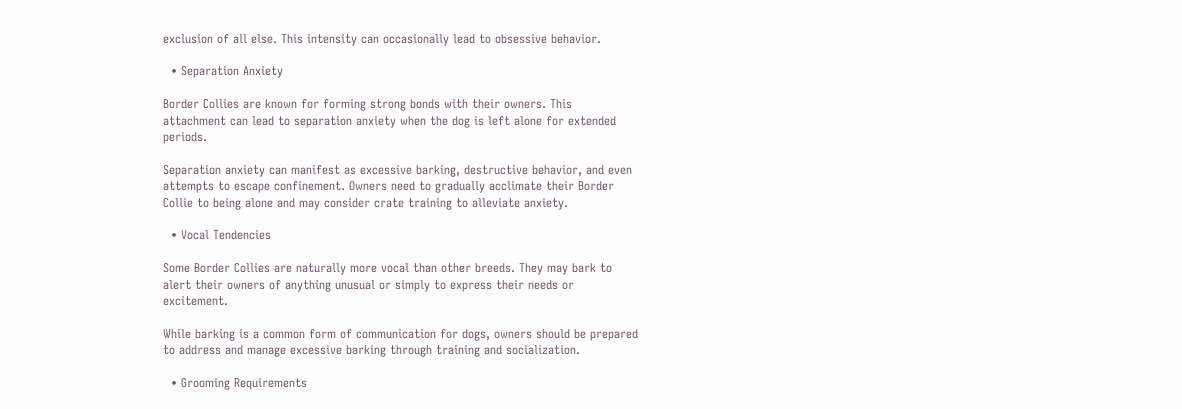exclusion of all else. This intensity can occasionally lead to obsessive behavior.

  • Separation Anxiety

Border Collies are known for forming strong bonds with their owners. This attachment can lead to separation anxiety when the dog is left alone for extended periods.

Separation anxiety can manifest as excessive barking, destructive behavior, and even attempts to escape confinement. Owners need to gradually acclimate their Border Collie to being alone and may consider crate training to alleviate anxiety.

  • Vocal Tendencies

Some Border Collies are naturally more vocal than other breeds. They may bark to alert their owners of anything unusual or simply to express their needs or excitement.

While barking is a common form of communication for dogs, owners should be prepared to address and manage excessive barking through training and socialization.

  • Grooming Requirements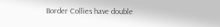Border Collies have double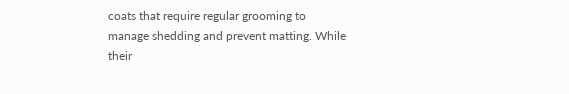coats that require regular grooming to manage shedding and prevent matting. While their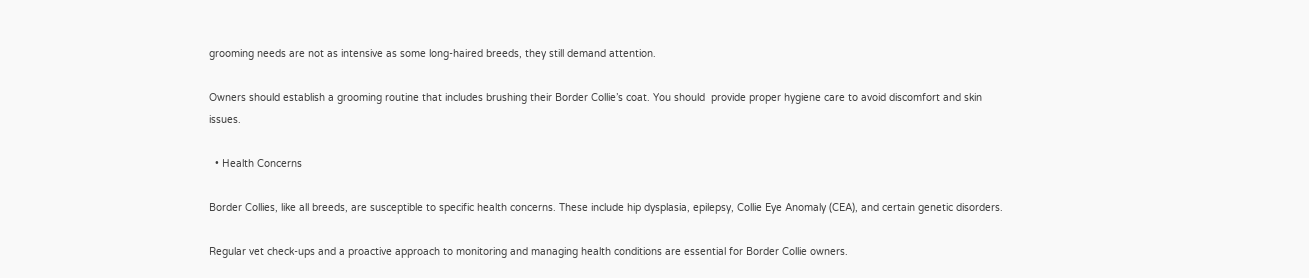grooming needs are not as intensive as some long-haired breeds, they still demand attention.

Owners should establish a grooming routine that includes brushing their Border Collie’s coat. You should  provide proper hygiene care to avoid discomfort and skin issues.

  • Health Concerns

Border Collies, like all breeds, are susceptible to specific health concerns. These include hip dysplasia, epilepsy, Collie Eye Anomaly (CEA), and certain genetic disorders.

Regular vet check-ups and a proactive approach to monitoring and managing health conditions are essential for Border Collie owners.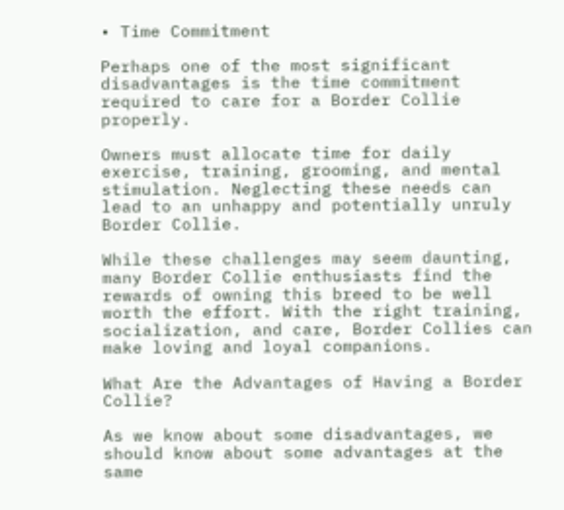• Time Commitment

Perhaps one of the most significant disadvantages is the time commitment required to care for a Border Collie properly.

Owners must allocate time for daily exercise, training, grooming, and mental stimulation. Neglecting these needs can lead to an unhappy and potentially unruly Border Collie.

While these challenges may seem daunting, many Border Collie enthusiasts find the rewards of owning this breed to be well worth the effort. With the right training, socialization, and care, Border Collies can make loving and loyal companions.

What Are the Advantages of Having a Border Collie?

As we know about some disadvantages, we should know about some advantages at the same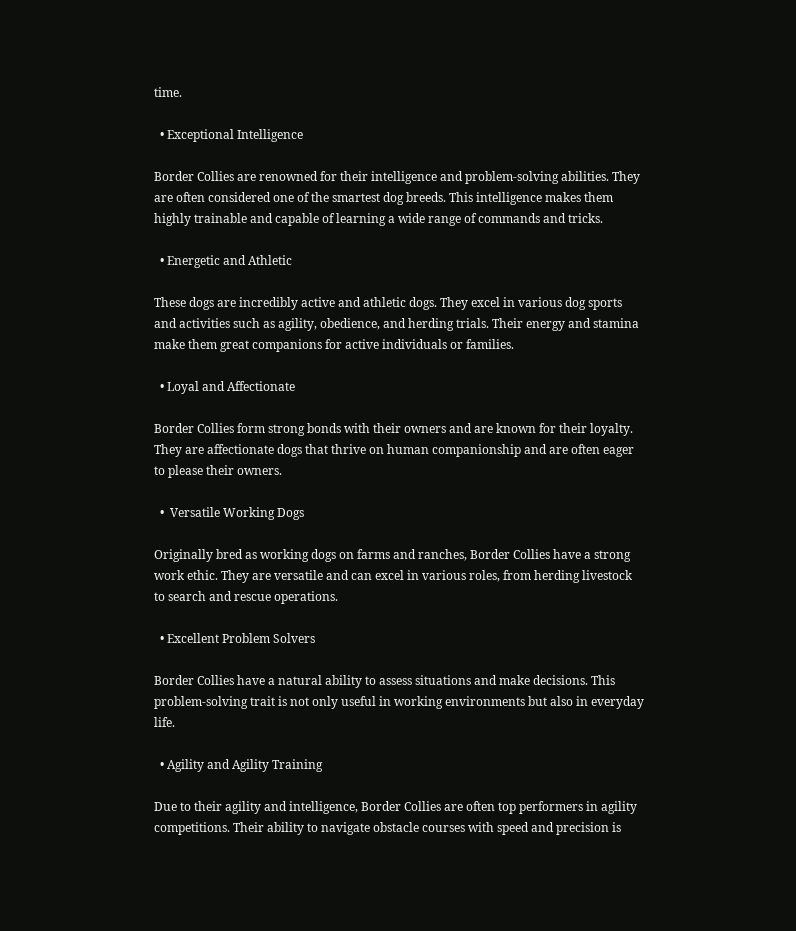time.

  • Exceptional Intelligence

Border Collies are renowned for their intelligence and problem-solving abilities. They are often considered one of the smartest dog breeds. This intelligence makes them highly trainable and capable of learning a wide range of commands and tricks.

  • Energetic and Athletic

These dogs are incredibly active and athletic dogs. They excel in various dog sports and activities such as agility, obedience, and herding trials. Their energy and stamina make them great companions for active individuals or families.

  • Loyal and Affectionate

Border Collies form strong bonds with their owners and are known for their loyalty. They are affectionate dogs that thrive on human companionship and are often eager to please their owners.

  •  Versatile Working Dogs

Originally bred as working dogs on farms and ranches, Border Collies have a strong work ethic. They are versatile and can excel in various roles, from herding livestock to search and rescue operations.

  • Excellent Problem Solvers

Border Collies have a natural ability to assess situations and make decisions. This problem-solving trait is not only useful in working environments but also in everyday life.

  • Agility and Agility Training

Due to their agility and intelligence, Border Collies are often top performers in agility competitions. Their ability to navigate obstacle courses with speed and precision is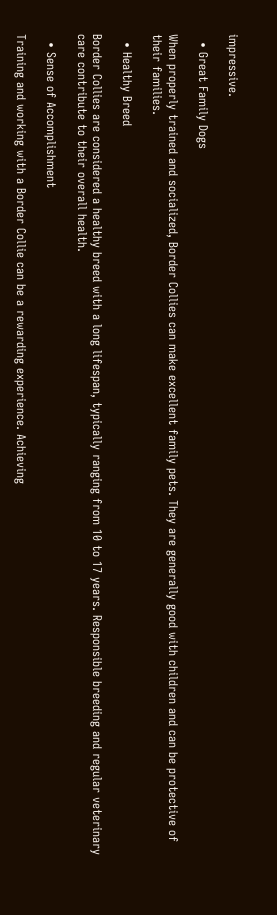impressive.

  • Great Family Dogs

When properly trained and socialized, Border Collies can make excellent family pets. They are generally good with children and can be protective of their families.

  • Healthy Breed

Border Collies are considered a healthy breed with a long lifespan, typically ranging from 10 to 17 years. Responsible breeding and regular veterinary care contribute to their overall health.

  • Sense of Accomplishment

Training and working with a Border Collie can be a rewarding experience. Achieving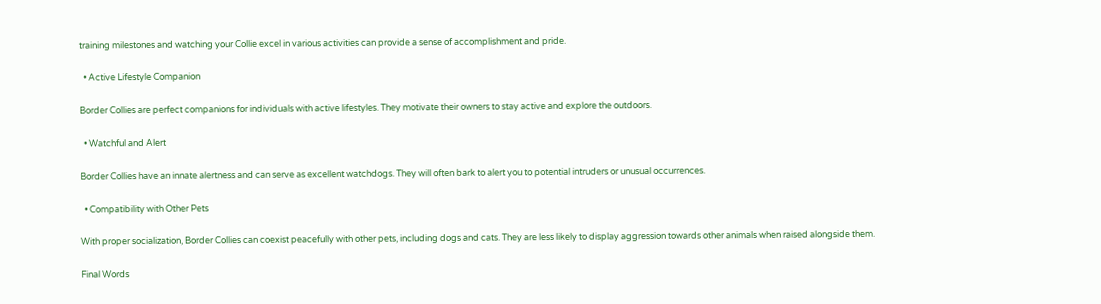training milestones and watching your Collie excel in various activities can provide a sense of accomplishment and pride.

  • Active Lifestyle Companion

Border Collies are perfect companions for individuals with active lifestyles. They motivate their owners to stay active and explore the outdoors.

  • Watchful and Alert

Border Collies have an innate alertness and can serve as excellent watchdogs. They will often bark to alert you to potential intruders or unusual occurrences.

  • Compatibility with Other Pets

With proper socialization, Border Collies can coexist peacefully with other pets, including dogs and cats. They are less likely to display aggression towards other animals when raised alongside them.

Final Words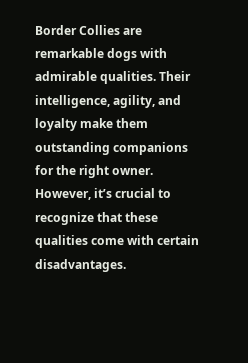Border Collies are remarkable dogs with admirable qualities. Their intelligence, agility, and loyalty make them outstanding companions for the right owner. However, it’s crucial to recognize that these qualities come with certain disadvantages.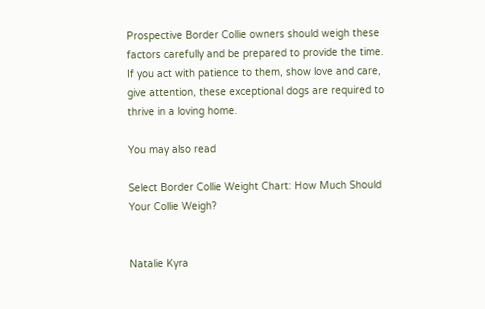Prospective Border Collie owners should weigh these factors carefully and be prepared to provide the time. If you act with patience to them, show love and care, give attention, these exceptional dogs are required to thrive in a loving home.

You may also read

Select Border Collie Weight Chart: How Much Should Your Collie Weigh?


Natalie Kyra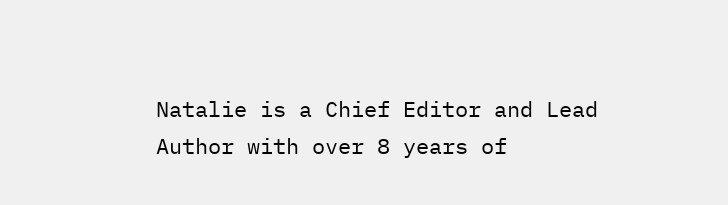Natalie is a Chief Editor and Lead Author with over 8 years of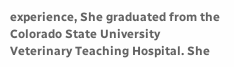experience, She graduated from the Colorado State University Veterinary Teaching Hospital. She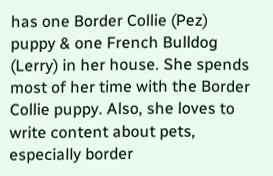has one Border Collie (Pez) puppy & one French Bulldog (Lerry) in her house. She spends most of her time with the Border Collie puppy. Also, she loves to write content about pets, especially border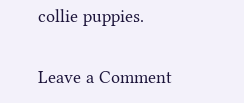collie puppies.

Leave a Comment